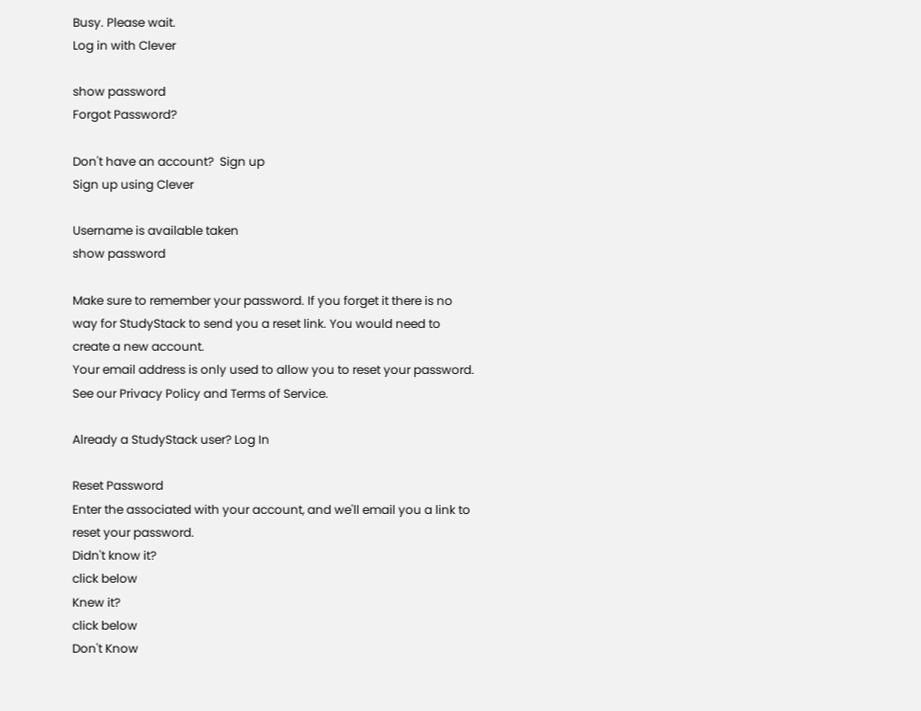Busy. Please wait.
Log in with Clever

show password
Forgot Password?

Don't have an account?  Sign up
Sign up using Clever

Username is available taken
show password

Make sure to remember your password. If you forget it there is no way for StudyStack to send you a reset link. You would need to create a new account.
Your email address is only used to allow you to reset your password. See our Privacy Policy and Terms of Service.

Already a StudyStack user? Log In

Reset Password
Enter the associated with your account, and we'll email you a link to reset your password.
Didn't know it?
click below
Knew it?
click below
Don't Know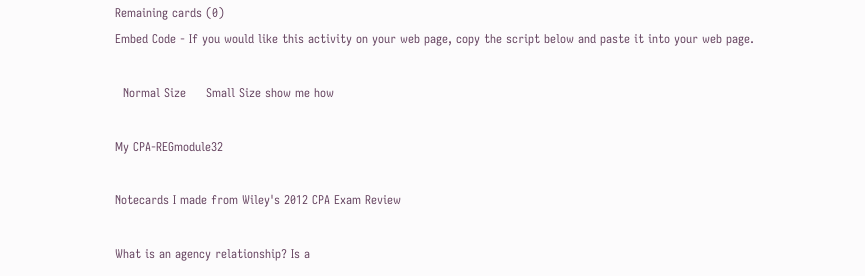Remaining cards (0)
Embed Code - If you would like this activity on your web page, copy the script below and paste it into your web page.

  Normal Size     Small Size show me how

My CPA-REGmodule32

Notecards I made from Wiley's 2012 CPA Exam Review

What is an agency relationship? Is a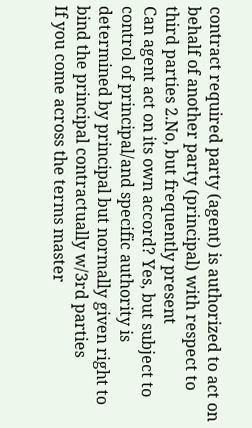contract required party (agent) is authorized to act on behalf of another party (principal) with respect to third parties 2.No, but frequently present
Can agent act on its own accord? Yes, but subject to control of principal/and specific authority is determined by principal but normally given right to bind the principal contractually w/3rd parties
If you come across the terms master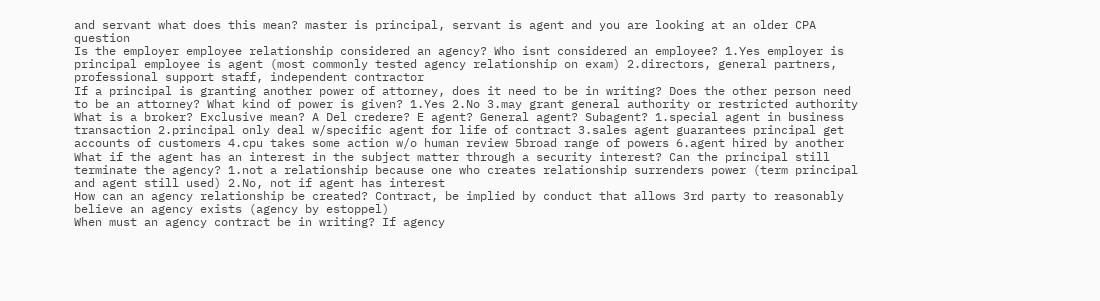and servant what does this mean? master is principal, servant is agent and you are looking at an older CPA question
Is the employer employee relationship considered an agency? Who isnt considered an employee? 1.Yes employer is principal employee is agent (most commonly tested agency relationship on exam) 2.directors, general partners, professional support staff, independent contractor
If a principal is granting another power of attorney, does it need to be in writing? Does the other person need to be an attorney? What kind of power is given? 1.Yes 2.No 3.may grant general authority or restricted authority
What is a broker? Exclusive mean? A Del credere? E agent? General agent? Subagent? 1.special agent in business transaction 2.principal only deal w/specific agent for life of contract 3.sales agent guarantees principal get accounts of customers 4.cpu takes some action w/o human review 5broad range of powers 6.agent hired by another
What if the agent has an interest in the subject matter through a security interest? Can the principal still terminate the agency? 1.not a relationship because one who creates relationship surrenders power (term principal and agent still used) 2.No, not if agent has interest
How can an agency relationship be created? Contract, be implied by conduct that allows 3rd party to reasonably believe an agency exists (agency by estoppel)
When must an agency contract be in writing? If agency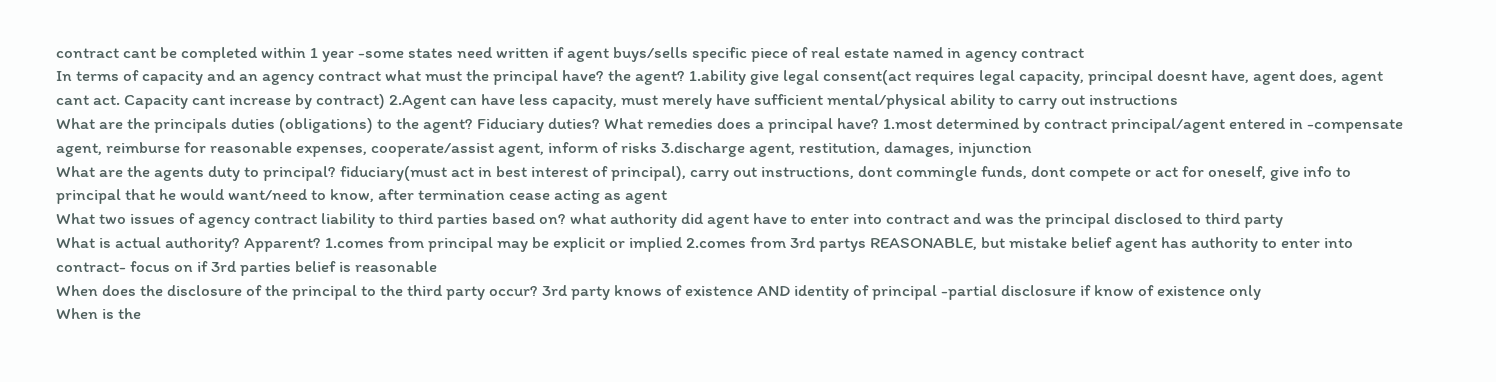contract cant be completed within 1 year -some states need written if agent buys/sells specific piece of real estate named in agency contract
In terms of capacity and an agency contract what must the principal have? the agent? 1.ability give legal consent(act requires legal capacity, principal doesnt have, agent does, agent cant act. Capacity cant increase by contract) 2.Agent can have less capacity, must merely have sufficient mental/physical ability to carry out instructions
What are the principals duties (obligations) to the agent? Fiduciary duties? What remedies does a principal have? 1.most determined by contract principal/agent entered in -compensate agent, reimburse for reasonable expenses, cooperate/assist agent, inform of risks 3.discharge agent, restitution, damages, injunction
What are the agents duty to principal? fiduciary(must act in best interest of principal), carry out instructions, dont commingle funds, dont compete or act for oneself, give info to principal that he would want/need to know, after termination cease acting as agent
What two issues of agency contract liability to third parties based on? what authority did agent have to enter into contract and was the principal disclosed to third party
What is actual authority? Apparent? 1.comes from principal may be explicit or implied 2.comes from 3rd partys REASONABLE, but mistake belief agent has authority to enter into contract- focus on if 3rd parties belief is reasonable
When does the disclosure of the principal to the third party occur? 3rd party knows of existence AND identity of principal -partial disclosure if know of existence only
When is the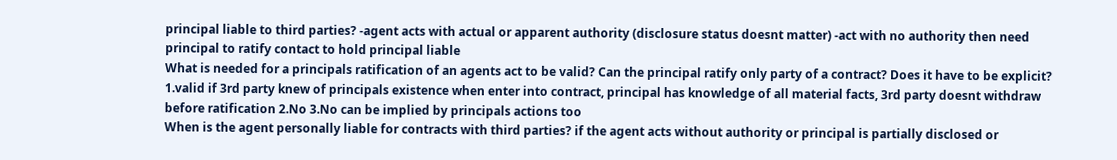principal liable to third parties? -agent acts with actual or apparent authority (disclosure status doesnt matter) -act with no authority then need principal to ratify contact to hold principal liable
What is needed for a principals ratification of an agents act to be valid? Can the principal ratify only party of a contract? Does it have to be explicit? 1.valid if 3rd party knew of principals existence when enter into contract, principal has knowledge of all material facts, 3rd party doesnt withdraw before ratification 2.No 3.No can be implied by principals actions too
When is the agent personally liable for contracts with third parties? if the agent acts without authority or principal is partially disclosed or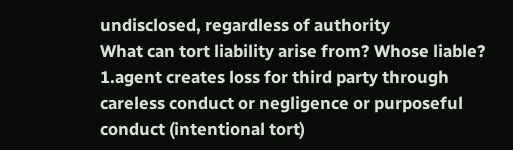undisclosed, regardless of authority
What can tort liability arise from? Whose liable? 1.agent creates loss for third party through careless conduct or negligence or purposeful conduct (intentional tort)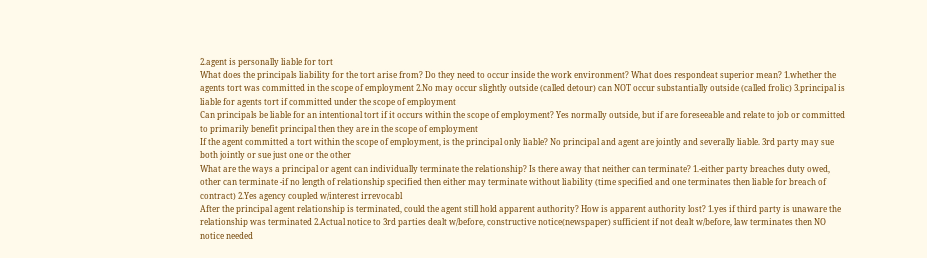2.agent is personally liable for tort
What does the principals liability for the tort arise from? Do they need to occur inside the work environment? What does respondeat superior mean? 1.whether the agents tort was committed in the scope of employment 2.No may occur slightly outside (called detour) can NOT occur substantially outside (called frolic) 3.principal is liable for agents tort if committed under the scope of employment
Can principals be liable for an intentional tort if it occurs within the scope of employment? Yes normally outside, but if are foreseeable and relate to job or committed to primarily benefit principal then they are in the scope of employment
If the agent committed a tort within the scope of employment, is the principal only liable? No principal and agent are jointly and severally liable. 3rd party may sue both jointly or sue just one or the other
What are the ways a principal or agent can individually terminate the relationship? Is there away that neither can terminate? 1.-either party breaches duty owed, other can terminate -if no length of relationship specified then either may terminate without liability (time specified and one terminates then liable for breach of contract) 2.Yes agency coupled w/interest irrevocabl
After the principal agent relationship is terminated, could the agent still hold apparent authority? How is apparent authority lost? 1.yes if third party is unaware the relationship was terminated 2.Actual notice to 3rd parties dealt w/before, constructive notice(newspaper) sufficient if not dealt w/before, law terminates then NO notice needed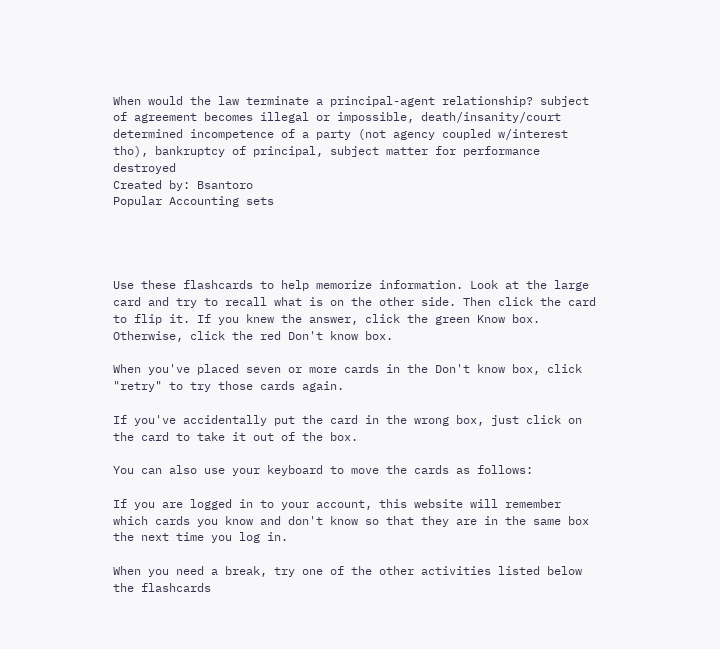When would the law terminate a principal-agent relationship? subject of agreement becomes illegal or impossible, death/insanity/court determined incompetence of a party (not agency coupled w/interest tho), bankruptcy of principal, subject matter for performance destroyed
Created by: Bsantoro
Popular Accounting sets




Use these flashcards to help memorize information. Look at the large card and try to recall what is on the other side. Then click the card to flip it. If you knew the answer, click the green Know box. Otherwise, click the red Don't know box.

When you've placed seven or more cards in the Don't know box, click "retry" to try those cards again.

If you've accidentally put the card in the wrong box, just click on the card to take it out of the box.

You can also use your keyboard to move the cards as follows:

If you are logged in to your account, this website will remember which cards you know and don't know so that they are in the same box the next time you log in.

When you need a break, try one of the other activities listed below the flashcards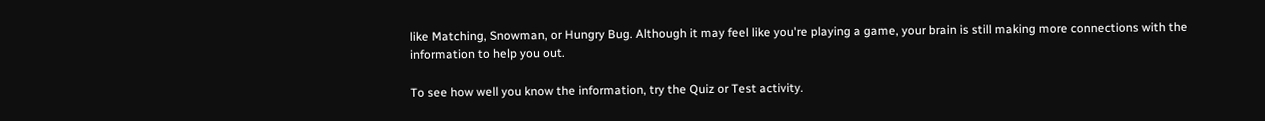like Matching, Snowman, or Hungry Bug. Although it may feel like you're playing a game, your brain is still making more connections with the information to help you out.

To see how well you know the information, try the Quiz or Test activity.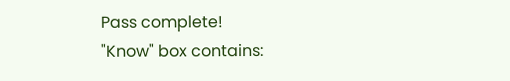Pass complete!
"Know" box contains: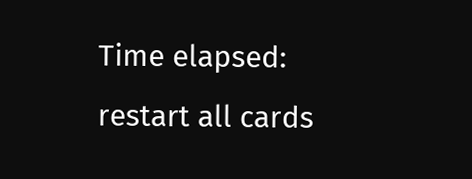Time elapsed:
restart all cards